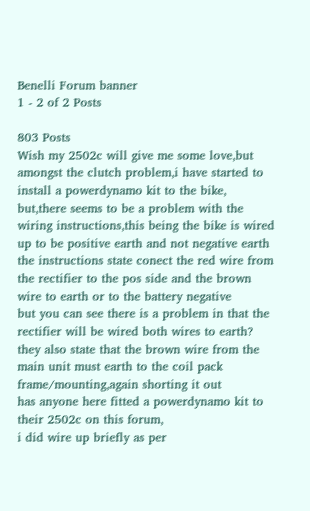Benelli Forum banner
1 - 2 of 2 Posts

803 Posts
Wish my 2502c will give me some love,but amongst the clutch problem,i have started to install a powerdynamo kit to the bike,
but,there seems to be a problem with the wiring instructions,this being the bike is wired up to be positive earth and not negative earth
the instructions state conect the red wire from the rectifier to the pos side and the brown wire to earth or to the battery negative
but you can see there is a problem in that the rectifier will be wired both wires to earth?
they also state that the brown wire from the main unit must earth to the coil pack frame/mounting,again shorting it out
has anyone here fitted a powerdynamo kit to their 2502c on this forum,
i did wire up briefly as per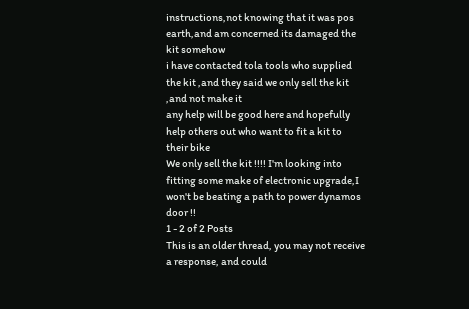instructions,not knowing that it was pos earth,and am concerned its damaged the kit somehow
i have contacted tola tools who supplied the kit ,and they said we only sell the kit ,and not make it
any help will be good here and hopefully help others out who want to fit a kit to their bike
We only sell the kit !!!! I'm looking into fitting some make of electronic upgrade,I won't be beating a path to power dynamos door !!
1 - 2 of 2 Posts
This is an older thread, you may not receive a response, and could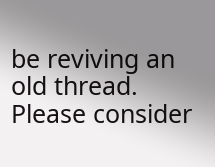be reviving an old thread. Please consider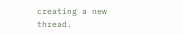creating a new thread.